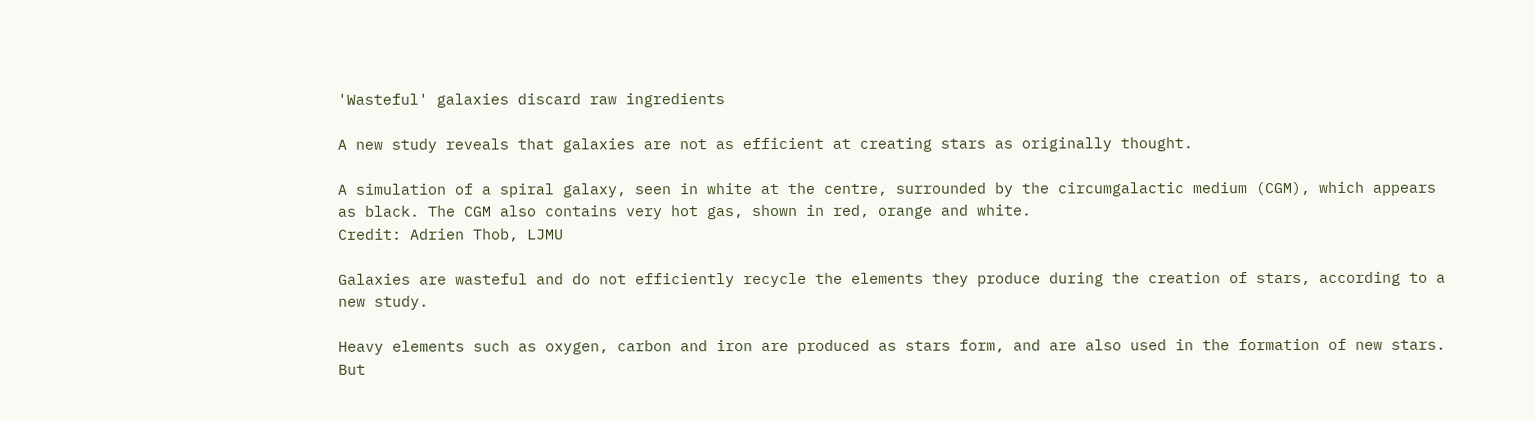'Wasteful' galaxies discard raw ingredients

A new study reveals that galaxies are not as efficient at creating stars as originally thought.

A simulation of a spiral galaxy, seen in white at the centre, surrounded by the circumgalactic medium (CGM), which appears as black. The CGM also contains very hot gas, shown in red, orange and white.
Credit: Adrien Thob, LJMU

Galaxies are wasteful and do not efficiently recycle the elements they produce during the creation of stars, according to a new study.

Heavy elements such as oxygen, carbon and iron are produced as stars form, and are also used in the formation of new stars. But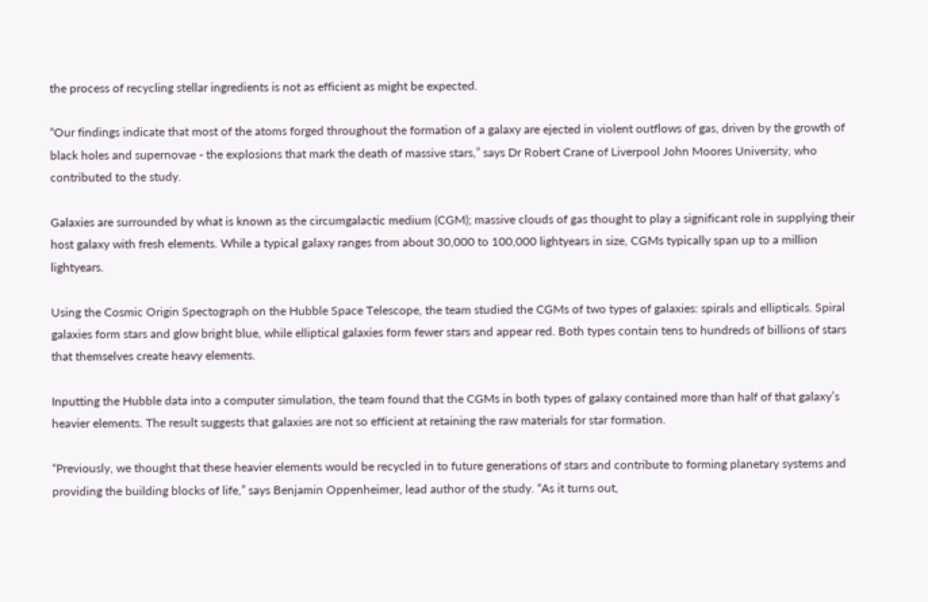the process of recycling stellar ingredients is not as efficient as might be expected.

“Our findings indicate that most of the atoms forged throughout the formation of a galaxy are ejected in violent outflows of gas, driven by the growth of black holes and supernovae - the explosions that mark the death of massive stars,” says Dr Robert Crane of Liverpool John Moores University, who contributed to the study.

Galaxies are surrounded by what is known as the circumgalactic medium (CGM); massive clouds of gas thought to play a significant role in supplying their host galaxy with fresh elements. While a typical galaxy ranges from about 30,000 to 100,000 lightyears in size, CGMs typically span up to a million lightyears.

Using the Cosmic Origin Spectograph on the Hubble Space Telescope, the team studied the CGMs of two types of galaxies: spirals and ellipticals. Spiral galaxies form stars and glow bright blue, while elliptical galaxies form fewer stars and appear red. Both types contain tens to hundreds of billions of stars that themselves create heavy elements.

Inputting the Hubble data into a computer simulation, the team found that the CGMs in both types of galaxy contained more than half of that galaxy’s heavier elements. The result suggests that galaxies are not so efficient at retaining the raw materials for star formation.

“Previously, we thought that these heavier elements would be recycled in to future generations of stars and contribute to forming planetary systems and providing the building blocks of life,” says Benjamin Oppenheimer, lead author of the study. “As it turns out,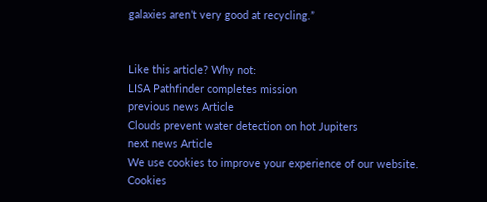galaxies aren’t very good at recycling.”


Like this article? Why not:
LISA Pathfinder completes mission
previous news Article
Clouds prevent water detection on hot Jupiters
next news Article
We use cookies to improve your experience of our website. Cookies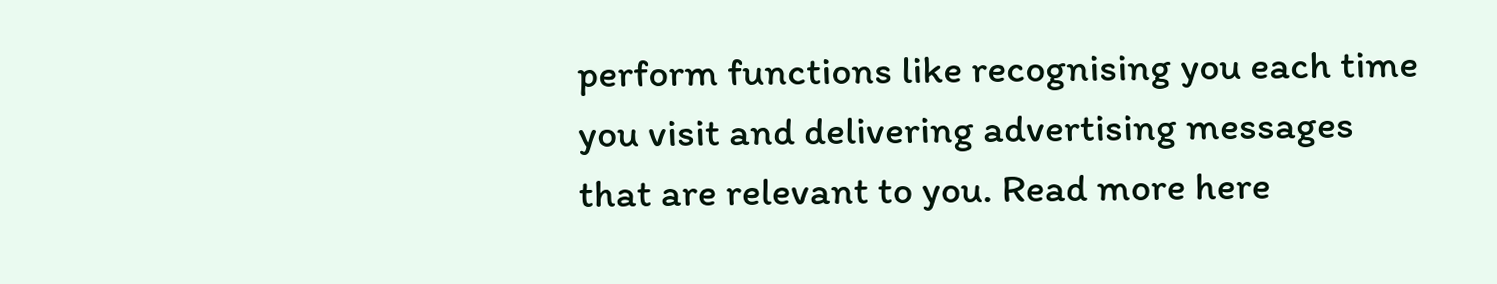perform functions like recognising you each time you visit and delivering advertising messages that are relevant to you. Read more here